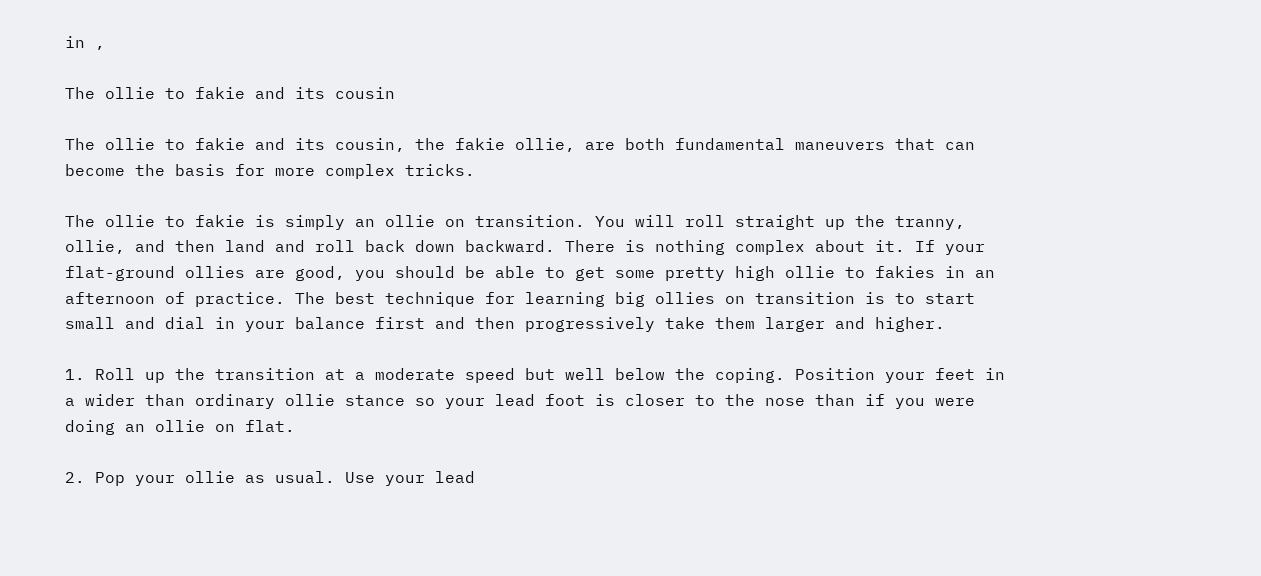in ,

The ollie to fakie and its cousin

The ollie to fakie and its cousin, the fakie ollie, are both fundamental maneuvers that can become the basis for more complex tricks.

The ollie to fakie is simply an ollie on transition. You will roll straight up the tranny, ollie, and then land and roll back down backward. There is nothing complex about it. If your flat-ground ollies are good, you should be able to get some pretty high ollie to fakies in an afternoon of practice. The best technique for learning big ollies on transition is to start small and dial in your balance first and then progressively take them larger and higher.

1. Roll up the transition at a moderate speed but well below the coping. Position your feet in a wider than ordinary ollie stance so your lead foot is closer to the nose than if you were doing an ollie on flat.

2. Pop your ollie as usual. Use your lead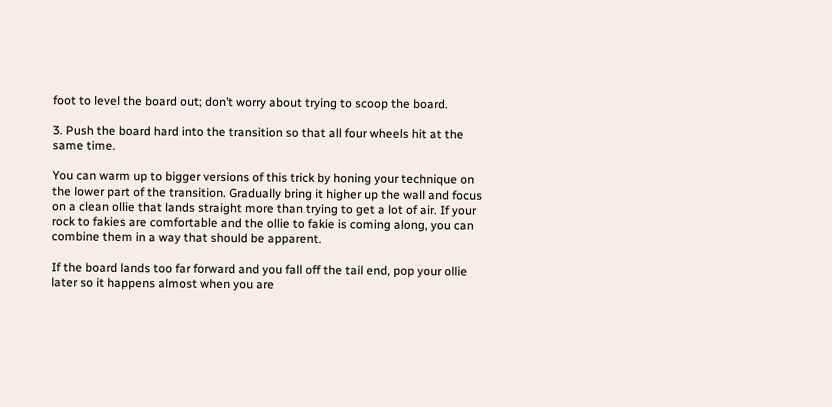foot to level the board out; don’t worry about trying to scoop the board.

3. Push the board hard into the transition so that all four wheels hit at the same time.

You can warm up to bigger versions of this trick by honing your technique on the lower part of the transition. Gradually bring it higher up the wall and focus on a clean ollie that lands straight more than trying to get a lot of air. If your rock to fakies are comfortable and the ollie to fakie is coming along, you can combine them in a way that should be apparent.

If the board lands too far forward and you fall off the tail end, pop your ollie later so it happens almost when you are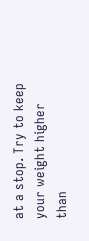at a stop. Try to keep your weight higher than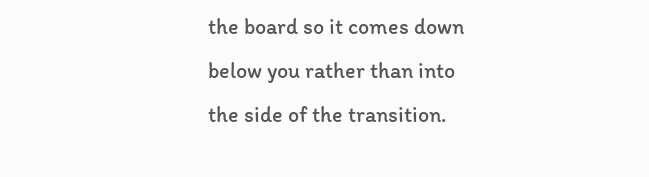the board so it comes down below you rather than into the side of the transition.